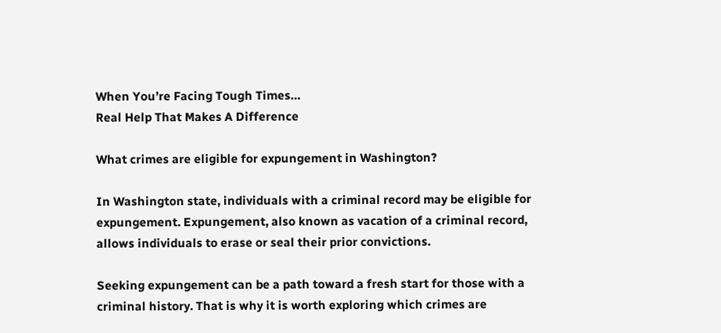When You’re Facing Tough Times…
Real Help That Makes A Difference

What crimes are eligible for expungement in Washington?

In Washington state, individuals with a criminal record may be eligible for expungement. Expungement, also known as vacation of a criminal record, allows individuals to erase or seal their prior convictions.

Seeking expungement can be a path toward a fresh start for those with a criminal history. That is why it is worth exploring which crimes are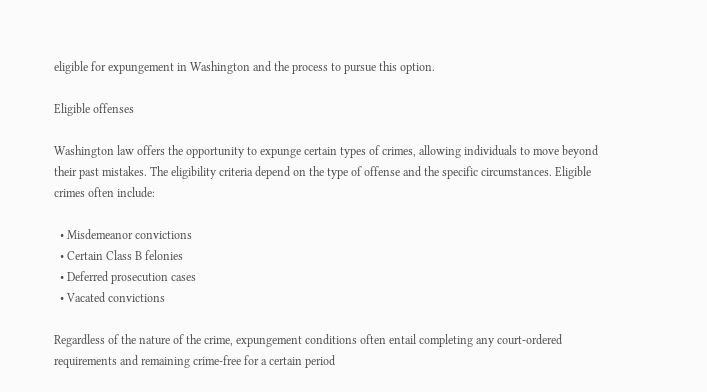eligible for expungement in Washington and the process to pursue this option.

Eligible offenses

Washington law offers the opportunity to expunge certain types of crimes, allowing individuals to move beyond their past mistakes. The eligibility criteria depend on the type of offense and the specific circumstances. Eligible crimes often include:

  • Misdemeanor convictions
  • Certain Class B felonies
  • Deferred prosecution cases
  • Vacated convictions

Regardless of the nature of the crime, expungement conditions often entail completing any court-ordered requirements and remaining crime-free for a certain period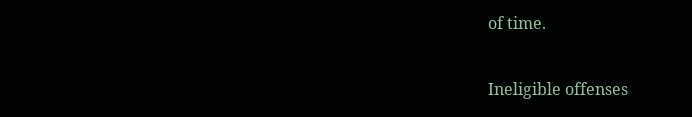of time.

Ineligible offenses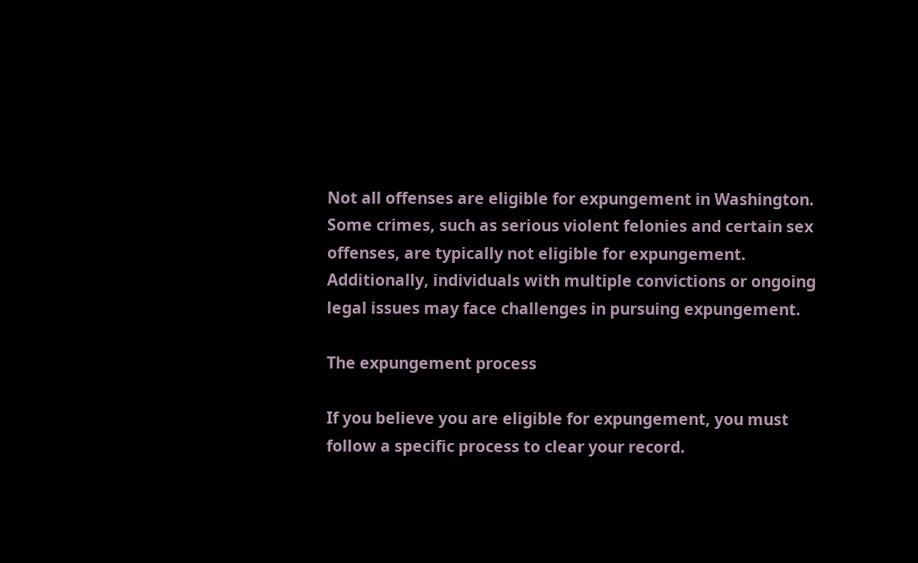Not all offenses are eligible for expungement in Washington. Some crimes, such as serious violent felonies and certain sex offenses, are typically not eligible for expungement. Additionally, individuals with multiple convictions or ongoing legal issues may face challenges in pursuing expungement.

The expungement process

If you believe you are eligible for expungement, you must follow a specific process to clear your record.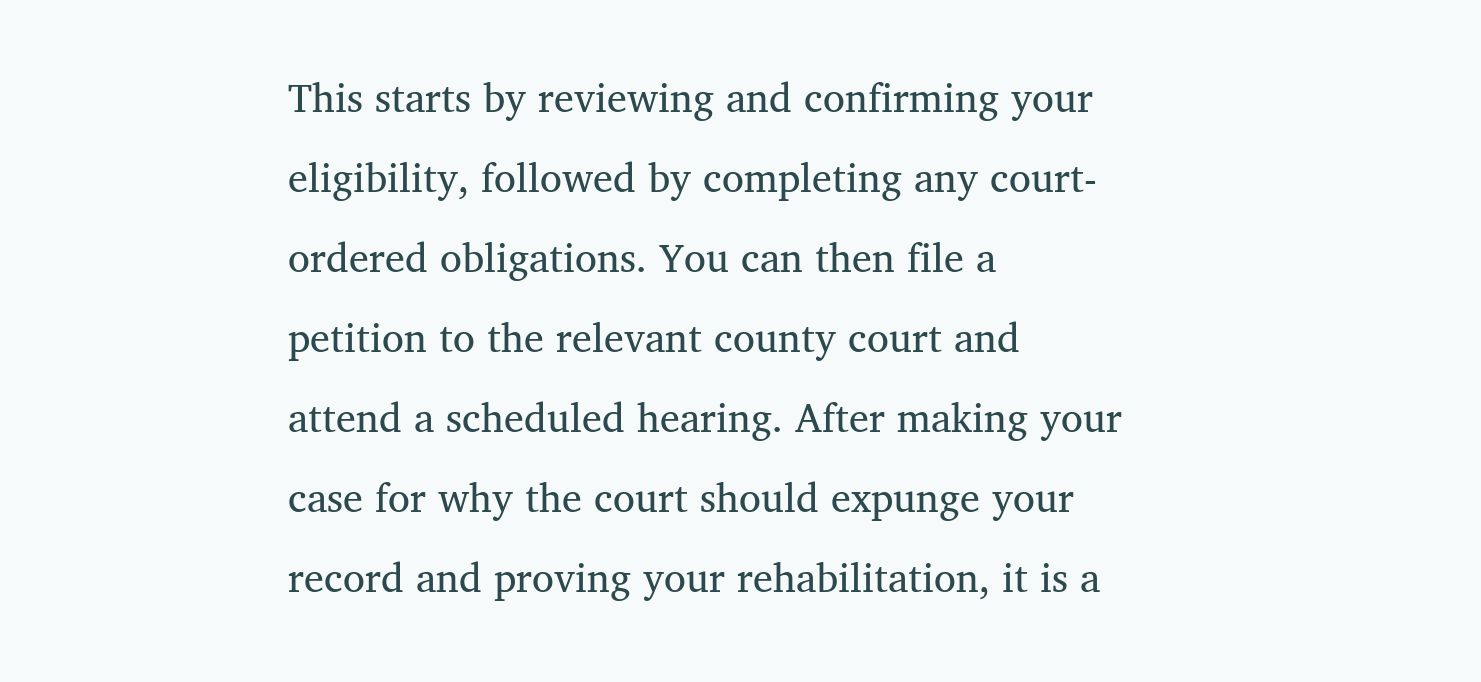This starts by reviewing and confirming your eligibility, followed by completing any court-ordered obligations. You can then file a petition to the relevant county court and attend a scheduled hearing. After making your case for why the court should expunge your record and proving your rehabilitation, it is a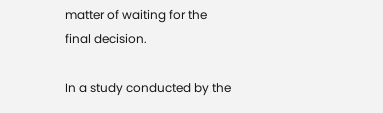matter of waiting for the final decision.

In a study conducted by the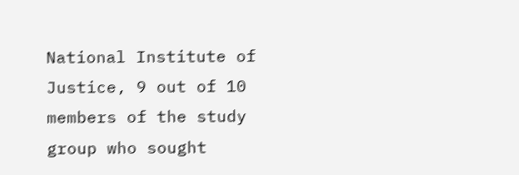National Institute of Justice, 9 out of 10 members of the study group who sought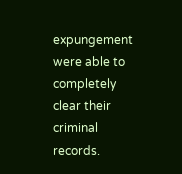expungement were able to completely clear their criminal records.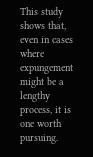This study shows that, even in cases where expungement might be a lengthy process, it is one worth pursuing.